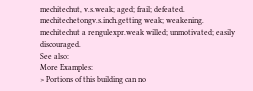mechitechut, v.s.weak; aged; frail; defeated.
mechitechetongv.s.inch.getting weak; weakening.
mechitechut a rengulexpr.weak willed; unmotivated; easily discouraged.
See also:
More Examples:
> Portions of this building can no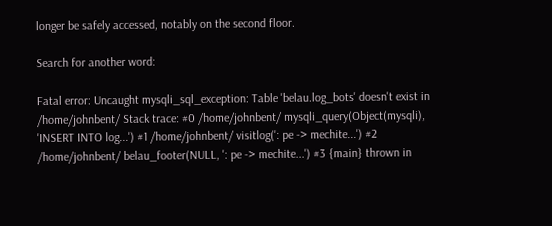longer be safely accessed, notably on the second floor.

Search for another word:

Fatal error: Uncaught mysqli_sql_exception: Table 'belau.log_bots' doesn't exist in /home/johnbent/ Stack trace: #0 /home/johnbent/ mysqli_query(Object(mysqli), 'INSERT INTO log...') #1 /home/johnbent/ visitlog(': pe -> mechite...') #2 /home/johnbent/ belau_footer(NULL, ': pe -> mechite...') #3 {main} thrown in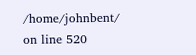/home/johnbent/ on line 520